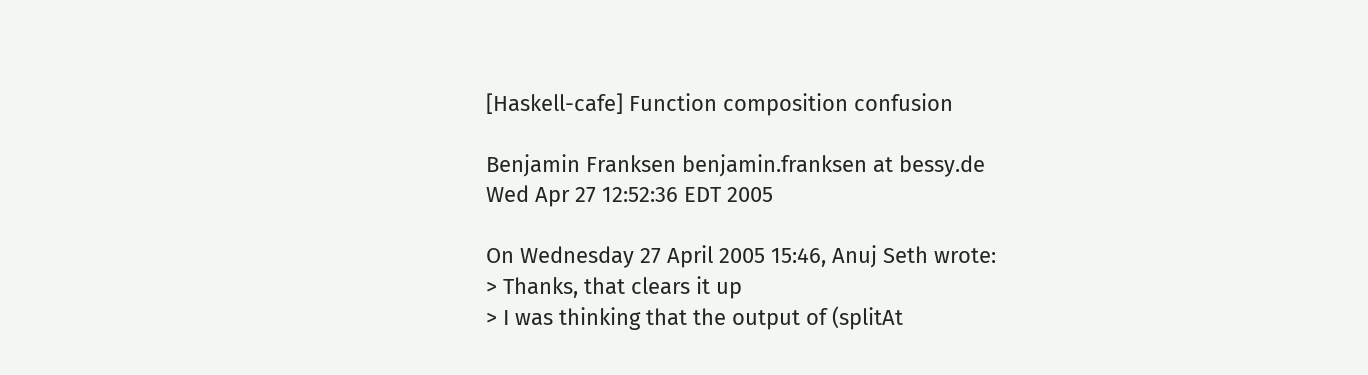[Haskell-cafe] Function composition confusion

Benjamin Franksen benjamin.franksen at bessy.de
Wed Apr 27 12:52:36 EDT 2005

On Wednesday 27 April 2005 15:46, Anuj Seth wrote:
> Thanks, that clears it up
> I was thinking that the output of (splitAt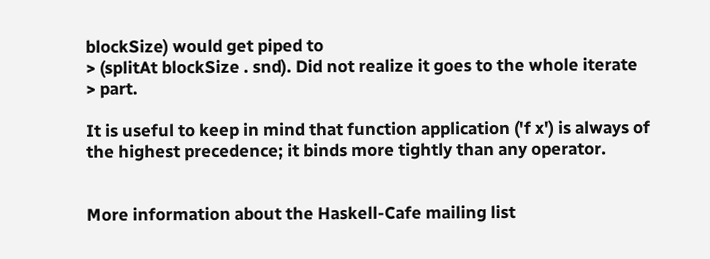blockSize) would get piped to
> (splitAt blockSize . snd). Did not realize it goes to the whole iterate
> part.

It is useful to keep in mind that function application ('f x') is always of
the highest precedence; it binds more tightly than any operator.


More information about the Haskell-Cafe mailing list